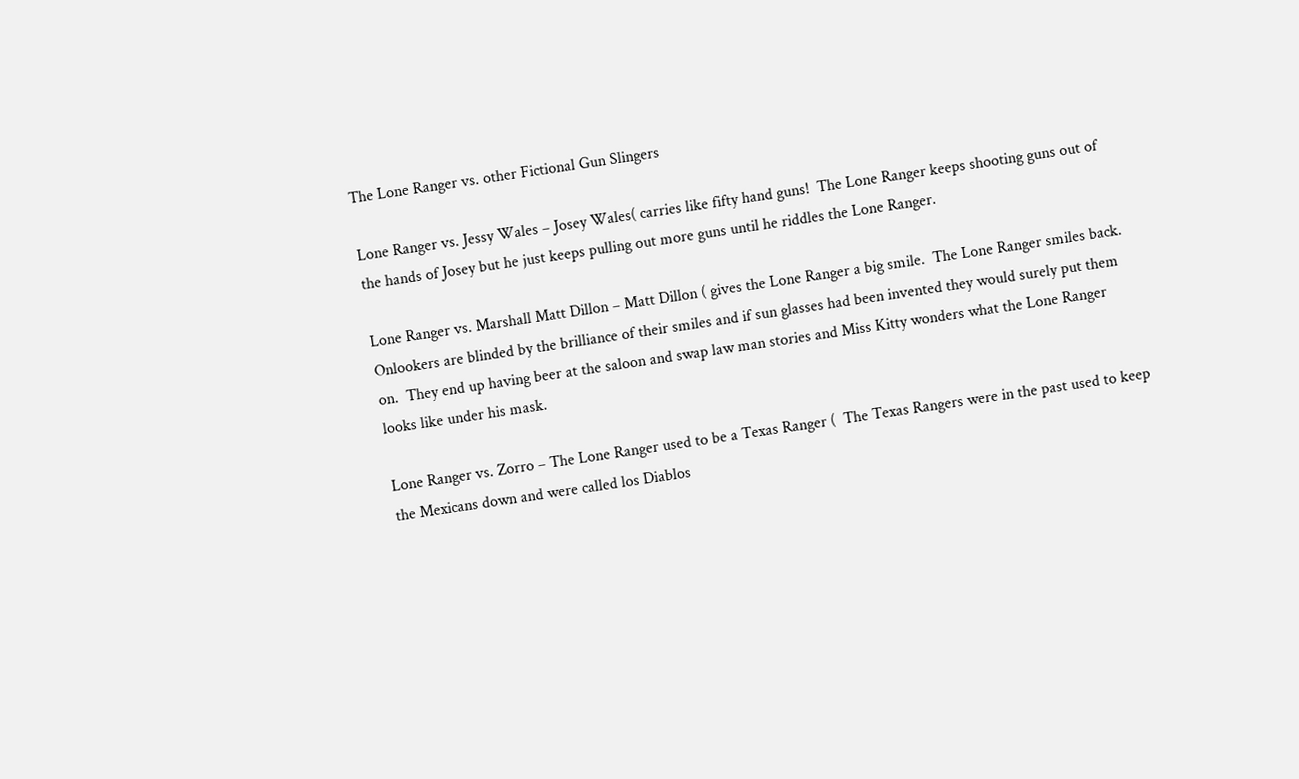The Lone Ranger vs. other Fictional Gun Slingers

Lone Ranger vs. Jessy Wales – Josey Wales( carries like fifty hand guns!  The Lone Ranger keeps shooting guns out of the hands of Josey but he just keeps pulling out more guns until he riddles the Lone Ranger.

Lone Ranger vs. Marshall Matt Dillon – Matt Dillon ( gives the Lone Ranger a big smile.  The Lone Ranger smiles back.  Onlookers are blinded by the brilliance of their smiles and if sun glasses had been invented they would surely put them on.  They end up having beer at the saloon and swap law man stories and Miss Kitty wonders what the Lone Ranger looks like under his mask.

Lone Ranger vs. Zorro – The Lone Ranger used to be a Texas Ranger (  The Texas Rangers were in the past used to keep the Mexicans down and were called los Diablos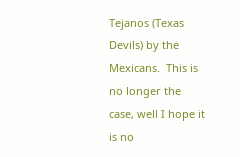Tejanos (Texas Devils) by the Mexicans.  This is no longer the case, well I hope it is no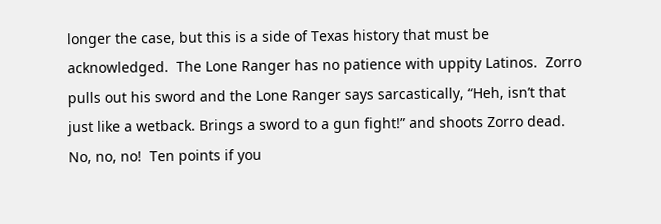longer the case, but this is a side of Texas history that must be acknowledged.  The Lone Ranger has no patience with uppity Latinos.  Zorro pulls out his sword and the Lone Ranger says sarcastically, “Heh, isn’t that just like a wetback. Brings a sword to a gun fight!” and shoots Zorro dead.  No, no, no!  Ten points if you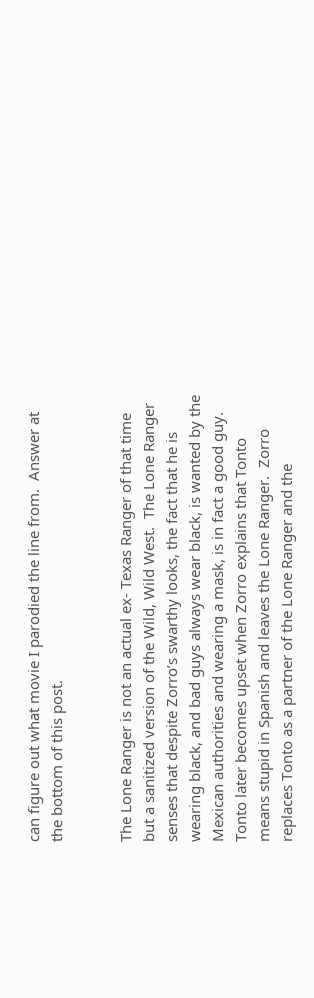can figure out what movie I parodied the line from.  Answer at the bottom of this post.


The Lone Ranger is not an actual ex- Texas Ranger of that time but a sanitized version of the Wild, Wild West.  The Lone Ranger senses that despite Zorro’s swarthy looks, the fact that he is wearing black, and bad guys always wear black, is wanted by the Mexican authorities and wearing a mask, is in fact a good guy.  Tonto later becomes upset when Zorro explains that Tonto means stupid in Spanish and leaves the Lone Ranger.  Zorro replaces Tonto as a partner of the Lone Ranger and the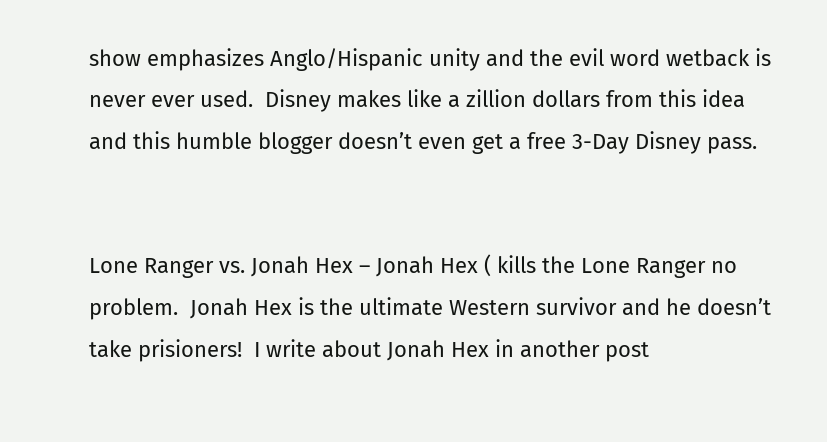show emphasizes Anglo/Hispanic unity and the evil word wetback is never ever used.  Disney makes like a zillion dollars from this idea and this humble blogger doesn’t even get a free 3-Day Disney pass.


Lone Ranger vs. Jonah Hex – Jonah Hex ( kills the Lone Ranger no problem.  Jonah Hex is the ultimate Western survivor and he doesn’t take prisioners!  I write about Jonah Hex in another post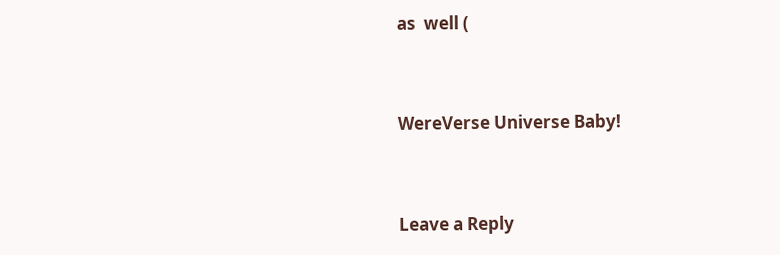as  well (


WereVerse Universe Baby!


Leave a Reply